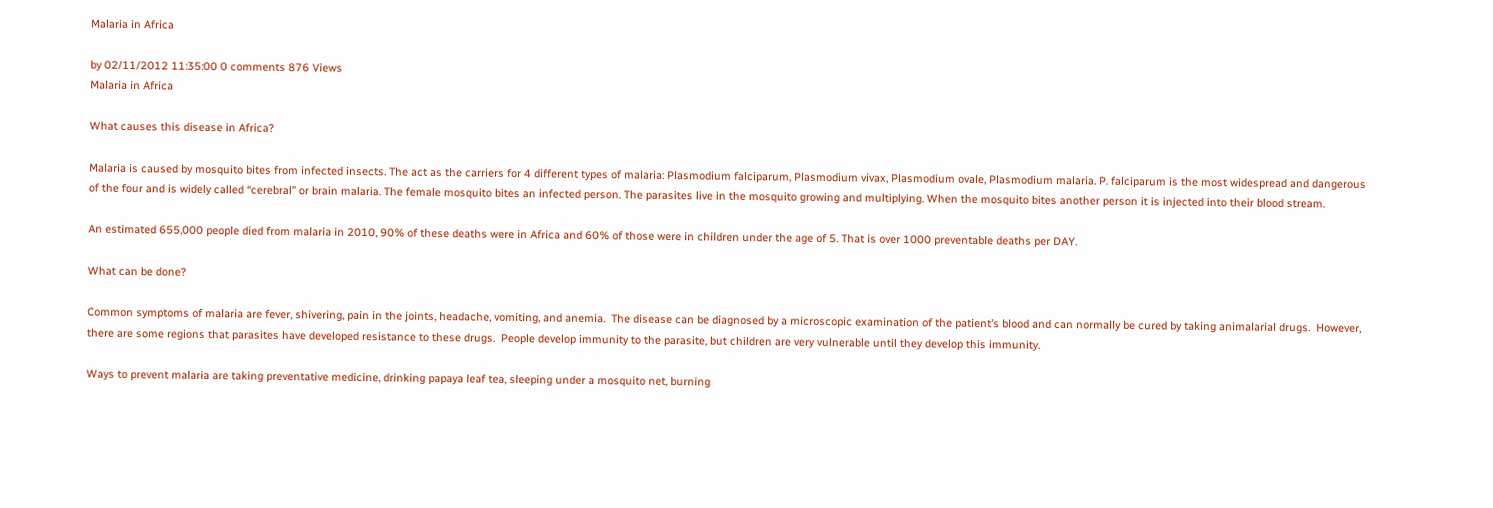Malaria in Africa

by 02/11/2012 11:35:00 0 comments 876 Views
Malaria in Africa

What causes this disease in Africa?

Malaria is caused by mosquito bites from infected insects. The act as the carriers for 4 different types of malaria: Plasmodium falciparum, Plasmodium vivax, Plasmodium ovale, Plasmodium malaria. P. falciparum is the most widespread and dangerous of the four and is widely called “cerebral” or brain malaria. The female mosquito bites an infected person. The parasites live in the mosquito growing and multiplying. When the mosquito bites another person it is injected into their blood stream.

An estimated 655,000 people died from malaria in 2010, 90% of these deaths were in Africa and 60% of those were in children under the age of 5. That is over 1000 preventable deaths per DAY.

What can be done?

Common symptoms of malaria are fever, shivering, pain in the joints, headache, vomiting, and anemia.  The disease can be diagnosed by a microscopic examination of the patient’s blood and can normally be cured by taking animalarial drugs.  However, there are some regions that parasites have developed resistance to these drugs.  People develop immunity to the parasite, but children are very vulnerable until they develop this immunity.

Ways to prevent malaria are taking preventative medicine, drinking papaya leaf tea, sleeping under a mosquito net, burning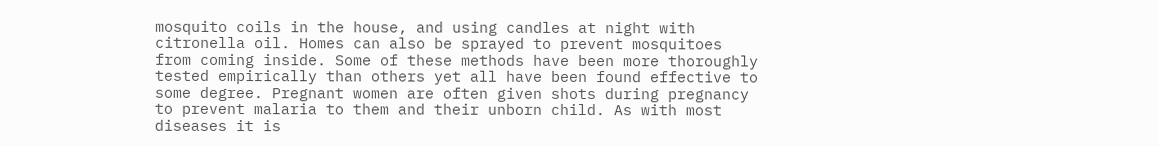mosquito coils in the house, and using candles at night with citronella oil. Homes can also be sprayed to prevent mosquitoes from coming inside. Some of these methods have been more thoroughly tested empirically than others yet all have been found effective to some degree. Pregnant women are often given shots during pregnancy to prevent malaria to them and their unborn child. As with most diseases it is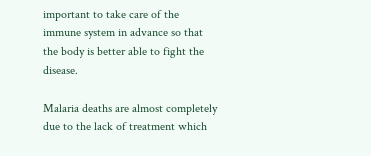important to take care of the immune system in advance so that the body is better able to fight the disease.

Malaria deaths are almost completely due to the lack of treatment which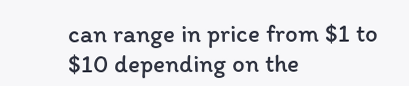can range in price from $1 to $10 depending on the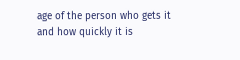age of the person who gets it and how quickly it is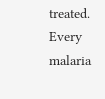treated. Every malaria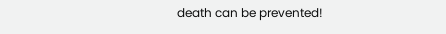death can be prevented!